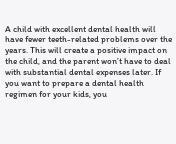A child with excellent dental health will have fewer teeth-related problems over the years. This will create a positive impact on the child, and the parent won’t have to deal with substantial dental expenses later. If you want to prepare a dental health regimen for your kids, you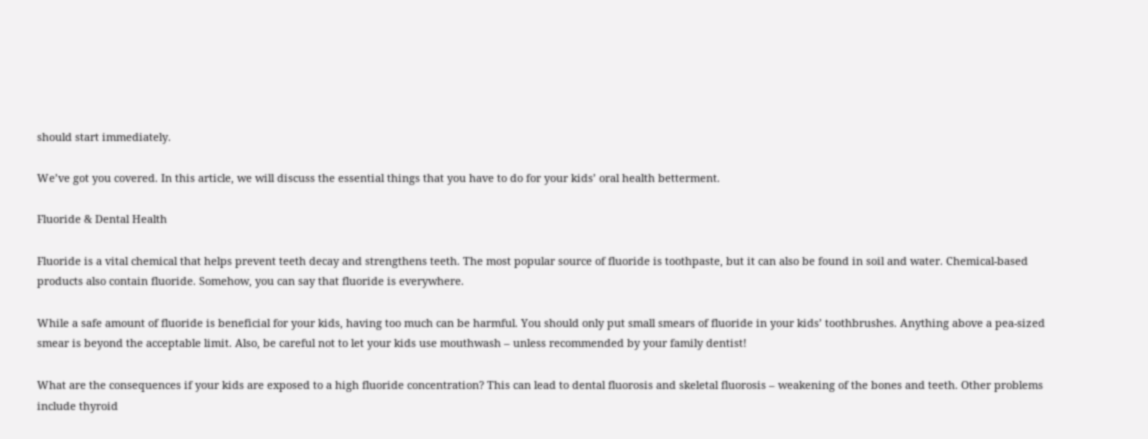should start immediately.

We’ve got you covered. In this article, we will discuss the essential things that you have to do for your kids’ oral health betterment.

Fluoride & Dental Health

Fluoride is a vital chemical that helps prevent teeth decay and strengthens teeth. The most popular source of fluoride is toothpaste, but it can also be found in soil and water. Chemical-based products also contain fluoride. Somehow, you can say that fluoride is everywhere.

While a safe amount of fluoride is beneficial for your kids, having too much can be harmful. You should only put small smears of fluoride in your kids’ toothbrushes. Anything above a pea-sized smear is beyond the acceptable limit. Also, be careful not to let your kids use mouthwash – unless recommended by your family dentist!

What are the consequences if your kids are exposed to a high fluoride concentration? This can lead to dental fluorosis and skeletal fluorosis – weakening of the bones and teeth. Other problems include thyroid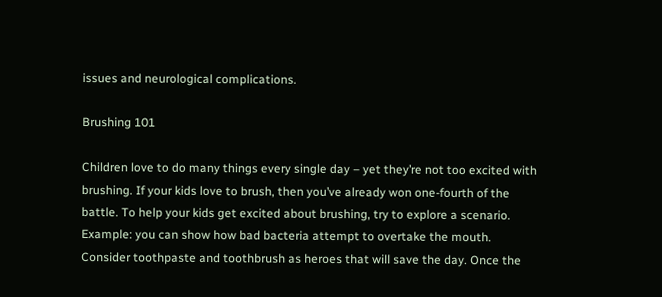issues and neurological complications.

Brushing 101

Children love to do many things every single day – yet they’re not too excited with brushing. If your kids love to brush, then you’ve already won one-fourth of the battle. To help your kids get excited about brushing, try to explore a scenario. Example: you can show how bad bacteria attempt to overtake the mouth. Consider toothpaste and toothbrush as heroes that will save the day. Once the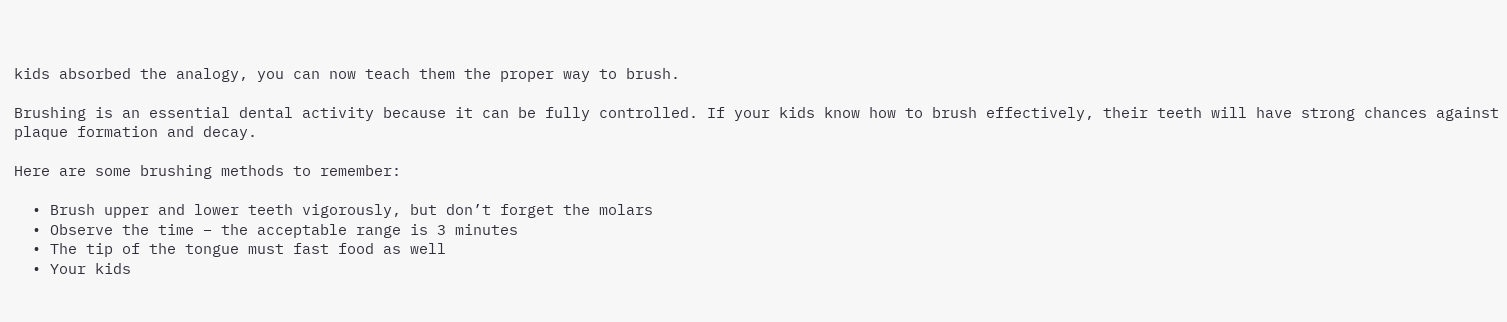kids absorbed the analogy, you can now teach them the proper way to brush.

Brushing is an essential dental activity because it can be fully controlled. If your kids know how to brush effectively, their teeth will have strong chances against plaque formation and decay.

Here are some brushing methods to remember:

  • Brush upper and lower teeth vigorously, but don’t forget the molars
  • Observe the time – the acceptable range is 3 minutes
  • The tip of the tongue must fast food as well
  • Your kids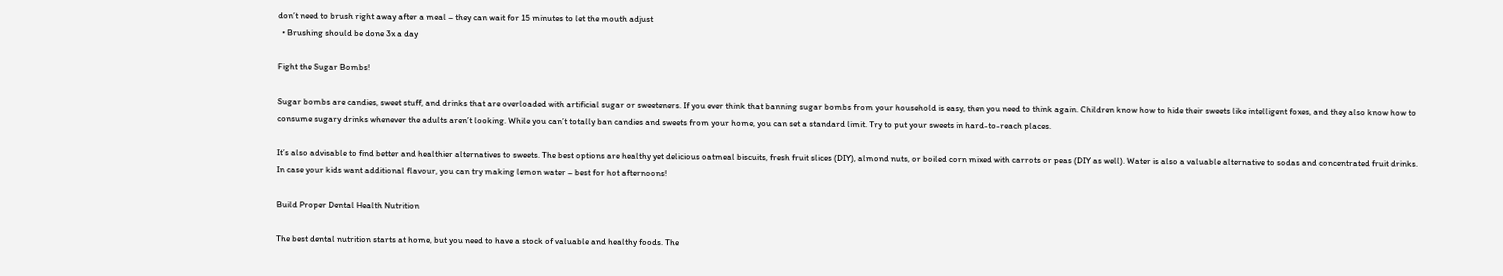don’t need to brush right away after a meal – they can wait for 15 minutes to let the mouth adjust
  • Brushing should be done 3x a day

Fight the Sugar Bombs!

Sugar bombs are candies, sweet stuff, and drinks that are overloaded with artificial sugar or sweeteners. If you ever think that banning sugar bombs from your household is easy, then you need to think again. Children know how to hide their sweets like intelligent foxes, and they also know how to consume sugary drinks whenever the adults aren’t looking. While you can’t totally ban candies and sweets from your home, you can set a standard limit. Try to put your sweets in hard-to-reach places.

It’s also advisable to find better and healthier alternatives to sweets. The best options are healthy yet delicious oatmeal biscuits, fresh fruit slices (DIY), almond nuts, or boiled corn mixed with carrots or peas (DIY as well). Water is also a valuable alternative to sodas and concentrated fruit drinks. In case your kids want additional flavour, you can try making lemon water – best for hot afternoons!

Build Proper Dental Health Nutrition

The best dental nutrition starts at home, but you need to have a stock of valuable and healthy foods. The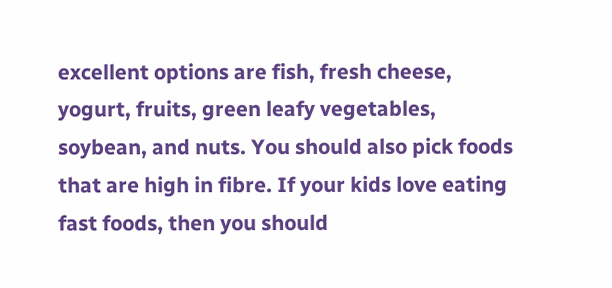excellent options are fish, fresh cheese, yogurt, fruits, green leafy vegetables, soybean, and nuts. You should also pick foods that are high in fibre. If your kids love eating fast foods, then you should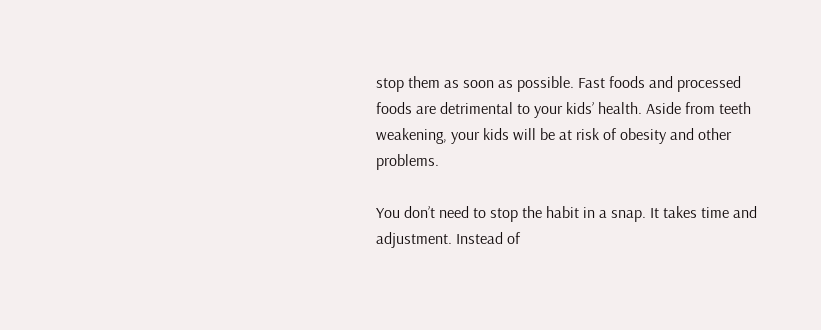stop them as soon as possible. Fast foods and processed foods are detrimental to your kids’ health. Aside from teeth weakening, your kids will be at risk of obesity and other problems.

You don’t need to stop the habit in a snap. It takes time and adjustment. Instead of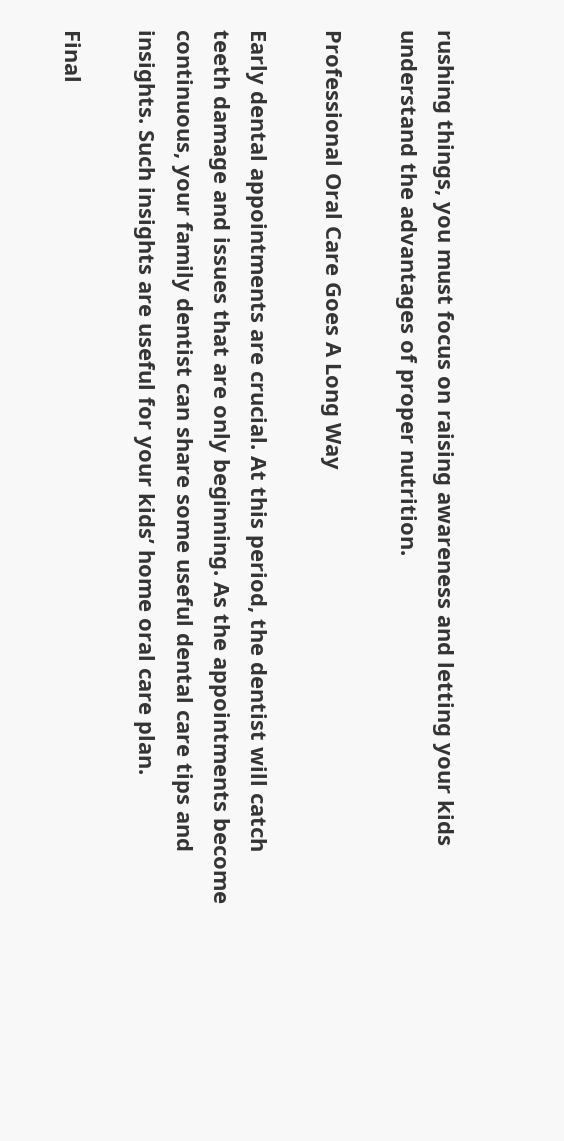rushing things, you must focus on raising awareness and letting your kids understand the advantages of proper nutrition.

Professional Oral Care Goes A Long Way

Early dental appointments are crucial. At this period, the dentist will catch teeth damage and issues that are only beginning. As the appointments become continuous, your family dentist can share some useful dental care tips and insights. Such insights are useful for your kids’ home oral care plan.

Final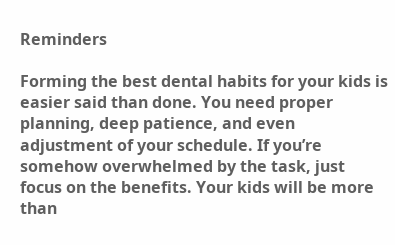Reminders

Forming the best dental habits for your kids is easier said than done. You need proper planning, deep patience, and even adjustment of your schedule. If you’re somehow overwhelmed by the task, just focus on the benefits. Your kids will be more than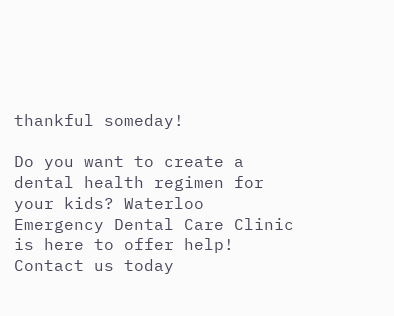thankful someday!

Do you want to create a dental health regimen for your kids? Waterloo Emergency Dental Care Clinic is here to offer help! Contact us today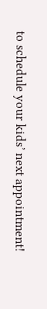to schedule your kids’ next appointment!